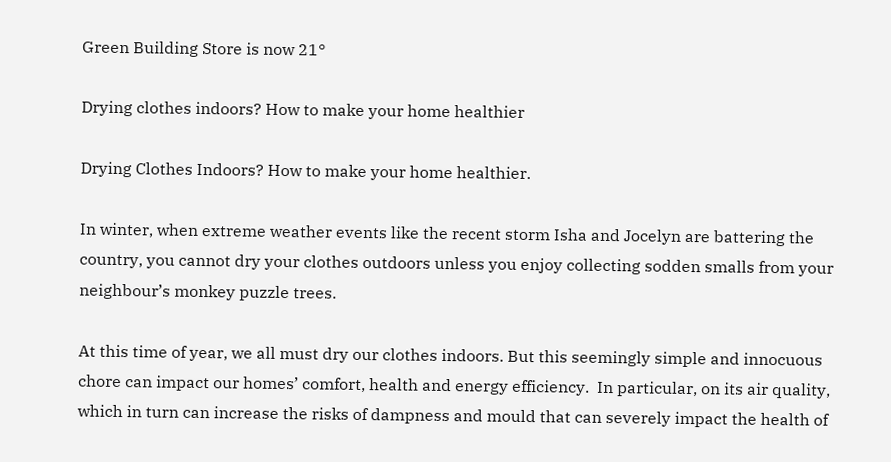Green Building Store is now 21°

Drying clothes indoors? How to make your home healthier

Drying Clothes Indoors? How to make your home healthier.

In winter, when extreme weather events like the recent storm Isha and Jocelyn are battering the country, you cannot dry your clothes outdoors unless you enjoy collecting sodden smalls from your neighbour’s monkey puzzle trees.

At this time of year, we all must dry our clothes indoors. But this seemingly simple and innocuous chore can impact our homes’ comfort, health and energy efficiency.  In particular, on its air quality, which in turn can increase the risks of dampness and mould that can severely impact the health of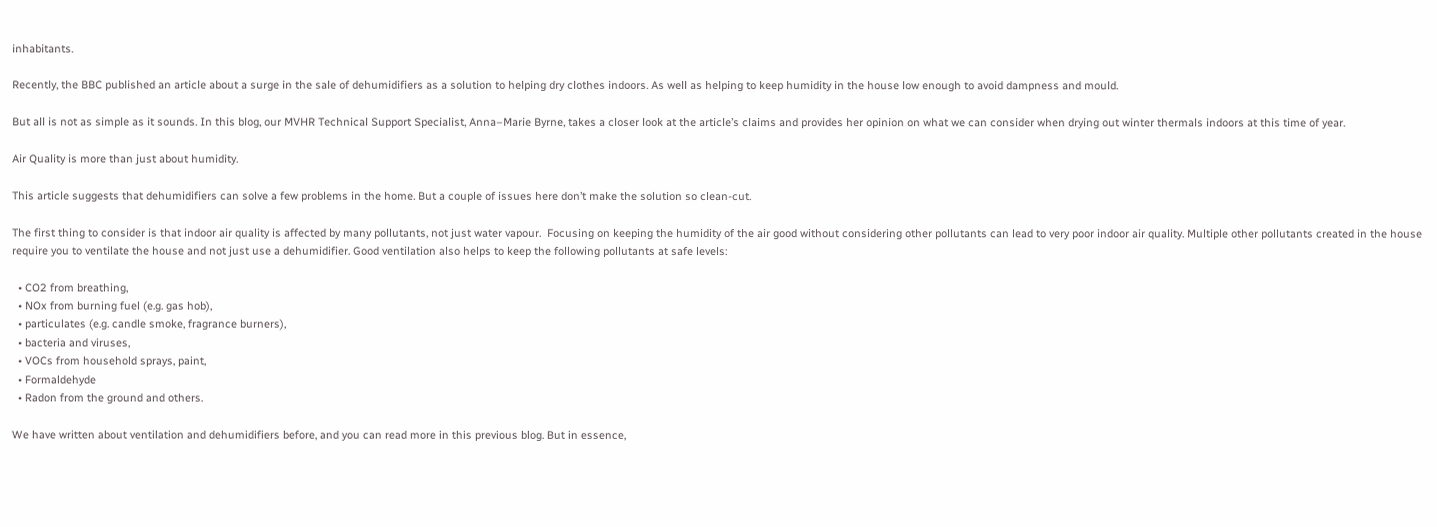inhabitants.

Recently, the BBC published an article about a surge in the sale of dehumidifiers as a solution to helping dry clothes indoors. As well as helping to keep humidity in the house low enough to avoid dampness and mould.

But all is not as simple as it sounds. In this blog, our MVHR Technical Support Specialist, Anna–Marie Byrne, takes a closer look at the article’s claims and provides her opinion on what we can consider when drying out winter thermals indoors at this time of year.

Air Quality is more than just about humidity.

This article suggests that dehumidifiers can solve a few problems in the home. But a couple of issues here don’t make the solution so clean-cut.

The first thing to consider is that indoor air quality is affected by many pollutants, not just water vapour.  Focusing on keeping the humidity of the air good without considering other pollutants can lead to very poor indoor air quality. Multiple other pollutants created in the house require you to ventilate the house and not just use a dehumidifier. Good ventilation also helps to keep the following pollutants at safe levels:

  • CO2 from breathing,
  • NOx from burning fuel (e.g. gas hob),
  • particulates (e.g. candle smoke, fragrance burners),
  • bacteria and viruses,
  • VOCs from household sprays, paint,
  • Formaldehyde
  • Radon from the ground and others.

We have written about ventilation and dehumidifiers before, and you can read more in this previous blog. But in essence,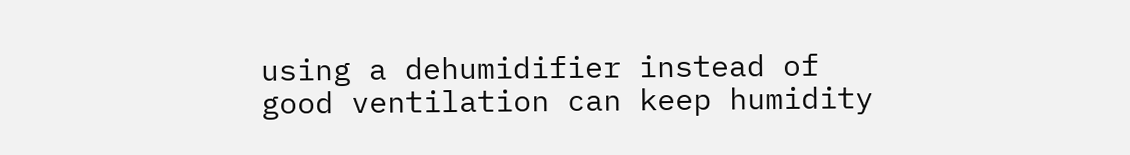using a dehumidifier instead of good ventilation can keep humidity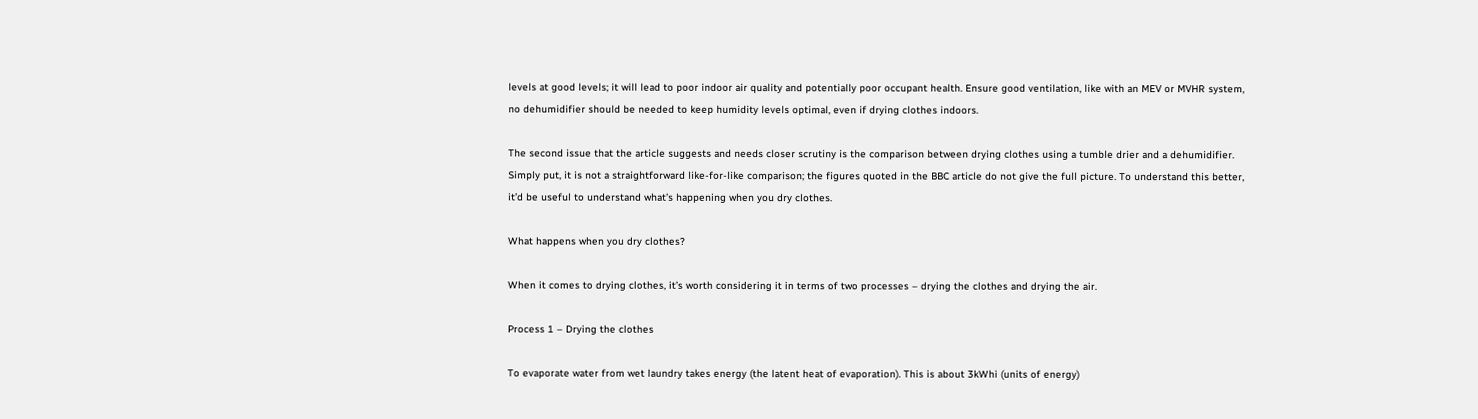levels at good levels; it will lead to poor indoor air quality and potentially poor occupant health. Ensure good ventilation, like with an MEV or MVHR system, no dehumidifier should be needed to keep humidity levels optimal, even if drying clothes indoors.

The second issue that the article suggests and needs closer scrutiny is the comparison between drying clothes using a tumble drier and a dehumidifier. Simply put, it is not a straightforward like-for-like comparison; the figures quoted in the BBC article do not give the full picture. To understand this better, it’d be useful to understand what’s happening when you dry clothes.

What happens when you dry clothes?

When it comes to drying clothes, it’s worth considering it in terms of two processes – drying the clothes and drying the air.

Process 1 – Drying the clothes

To evaporate water from wet laundry takes energy (the latent heat of evaporation). This is about 3kWhi (units of energy)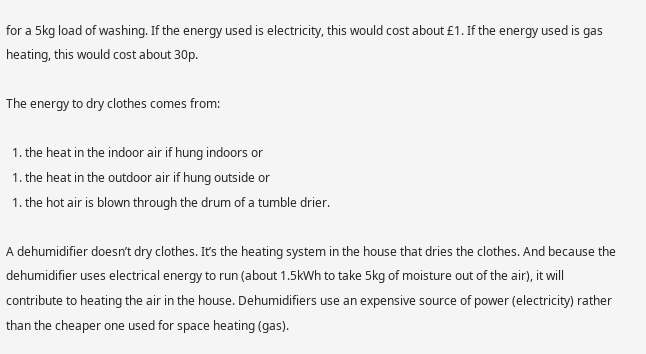for a 5kg load of washing. If the energy used is electricity, this would cost about £1. If the energy used is gas heating, this would cost about 30p.

The energy to dry clothes comes from:

  1. the heat in the indoor air if hung indoors or
  1. the heat in the outdoor air if hung outside or
  1. the hot air is blown through the drum of a tumble drier.

A dehumidifier doesn’t dry clothes. It’s the heating system in the house that dries the clothes. And because the dehumidifier uses electrical energy to run (about 1.5kWh to take 5kg of moisture out of the air), it will contribute to heating the air in the house. Dehumidifiers use an expensive source of power (electricity) rather than the cheaper one used for space heating (gas).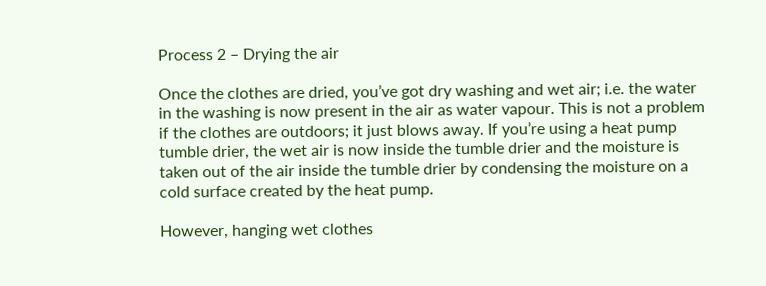Process 2 – Drying the air

Once the clothes are dried, you’ve got dry washing and wet air; i.e. the water in the washing is now present in the air as water vapour. This is not a problem if the clothes are outdoors; it just blows away. If you’re using a heat pump tumble drier, the wet air is now inside the tumble drier and the moisture is taken out of the air inside the tumble drier by condensing the moisture on a cold surface created by the heat pump.

However, hanging wet clothes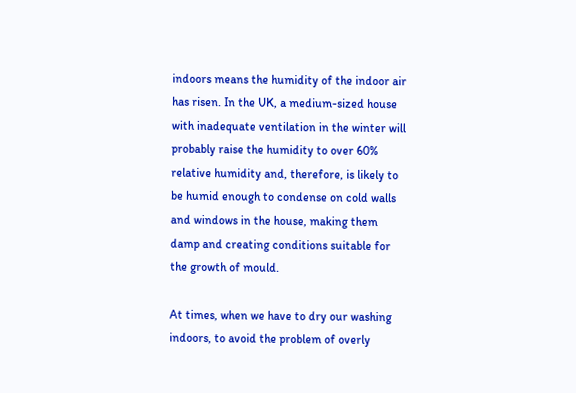indoors means the humidity of the indoor air has risen. In the UK, a medium-sized house with inadequate ventilation in the winter will probably raise the humidity to over 60% relative humidity and, therefore, is likely to be humid enough to condense on cold walls and windows in the house, making them damp and creating conditions suitable for the growth of mould.

At times, when we have to dry our washing indoors, to avoid the problem of overly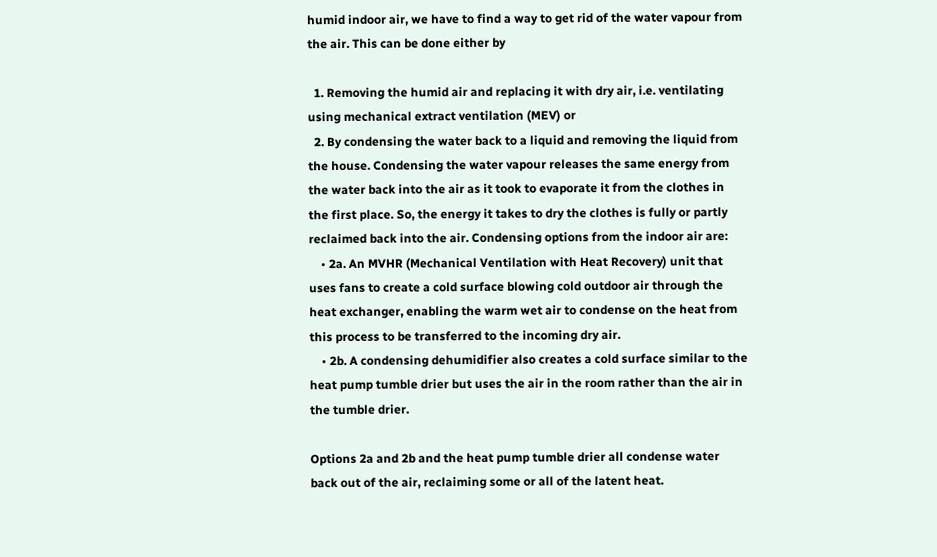humid indoor air, we have to find a way to get rid of the water vapour from the air. This can be done either by

  1. Removing the humid air and replacing it with dry air, i.e. ventilating using mechanical extract ventilation (MEV) or
  2. By condensing the water back to a liquid and removing the liquid from the house. Condensing the water vapour releases the same energy from the water back into the air as it took to evaporate it from the clothes in the first place. So, the energy it takes to dry the clothes is fully or partly reclaimed back into the air. Condensing options from the indoor air are:
    • 2a. An MVHR (Mechanical Ventilation with Heat Recovery) unit that uses fans to create a cold surface blowing cold outdoor air through the heat exchanger, enabling the warm wet air to condense on the heat from this process to be transferred to the incoming dry air.
    • 2b. A condensing dehumidifier also creates a cold surface similar to the heat pump tumble drier but uses the air in the room rather than the air in the tumble drier.

Options 2a and 2b and the heat pump tumble drier all condense water back out of the air, reclaiming some or all of the latent heat.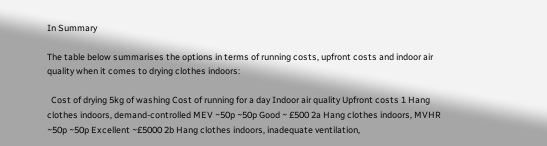In Summary

The table below summarises the options in terms of running costs, upfront costs and indoor air quality when it comes to drying clothes indoors:

  Cost of drying 5kg of washing Cost of running for a day Indoor air quality Upfront costs 1 Hang clothes indoors, demand-controlled MEV ~50p ~50p Good ~ £500 2a Hang clothes indoors, MVHR ~50p ~50p Excellent ~£5000 2b Hang clothes indoors, inadequate ventilation,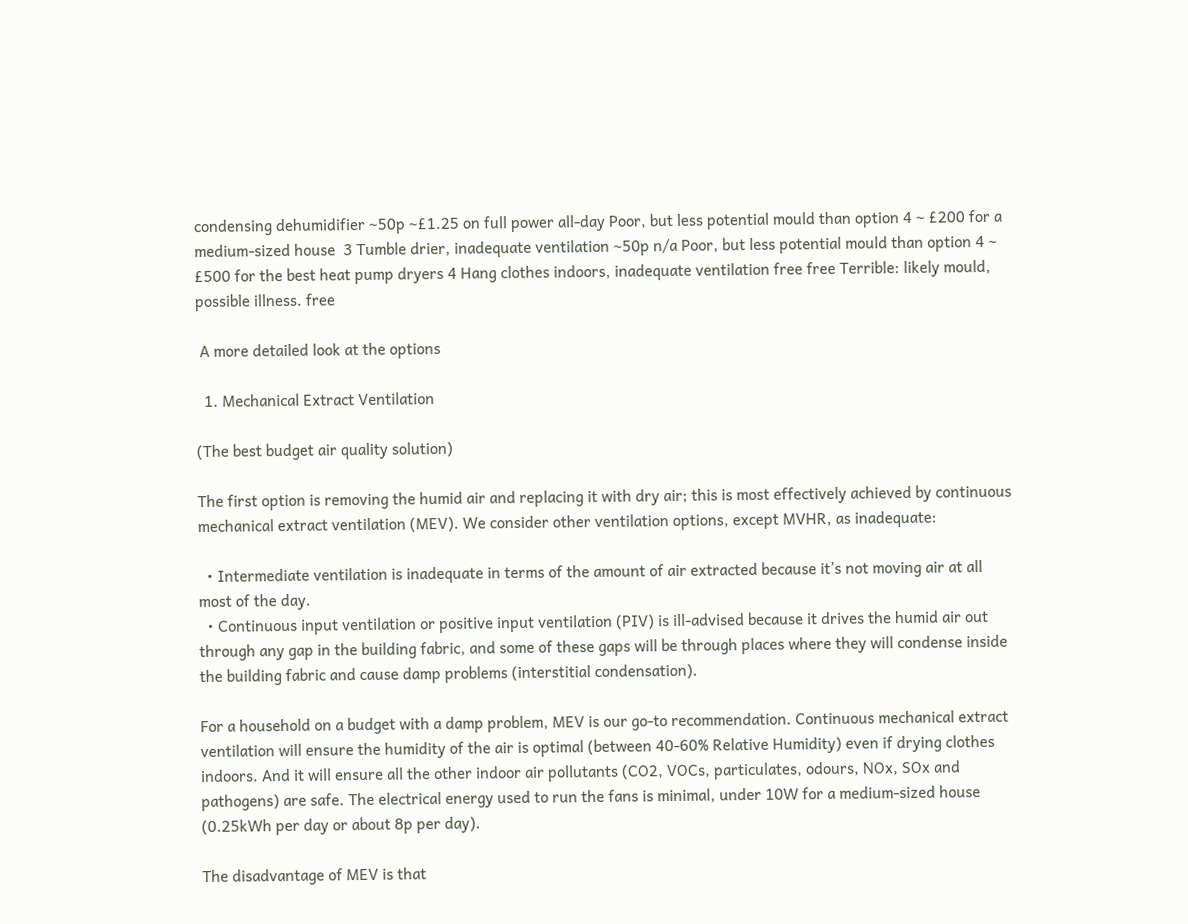condensing dehumidifier ~50p ~£1.25 on full power all-day Poor, but less potential mould than option 4 ~ £200 for a medium-sized house  3 Tumble drier, inadequate ventilation ~50p n/a Poor, but less potential mould than option 4 ~ £500 for the best heat pump dryers 4 Hang clothes indoors, inadequate ventilation free free Terrible: likely mould, possible illness. free

 A more detailed look at the options

  1. Mechanical Extract Ventilation

(The best budget air quality solution)

The first option is removing the humid air and replacing it with dry air; this is most effectively achieved by continuous mechanical extract ventilation (MEV). We consider other ventilation options, except MVHR, as inadequate:

  • Intermediate ventilation is inadequate in terms of the amount of air extracted because it’s not moving air at all most of the day.
  • Continuous input ventilation or positive input ventilation (PIV) is ill-advised because it drives the humid air out through any gap in the building fabric, and some of these gaps will be through places where they will condense inside the building fabric and cause damp problems (interstitial condensation).

For a household on a budget with a damp problem, MEV is our go-to recommendation. Continuous mechanical extract ventilation will ensure the humidity of the air is optimal (between 40-60% Relative Humidity) even if drying clothes indoors. And it will ensure all the other indoor air pollutants (CO2, VOCs, particulates, odours, NOx, SOx and pathogens) are safe. The electrical energy used to run the fans is minimal, under 10W for a medium-sized house (0.25kWh per day or about 8p per day).

The disadvantage of MEV is that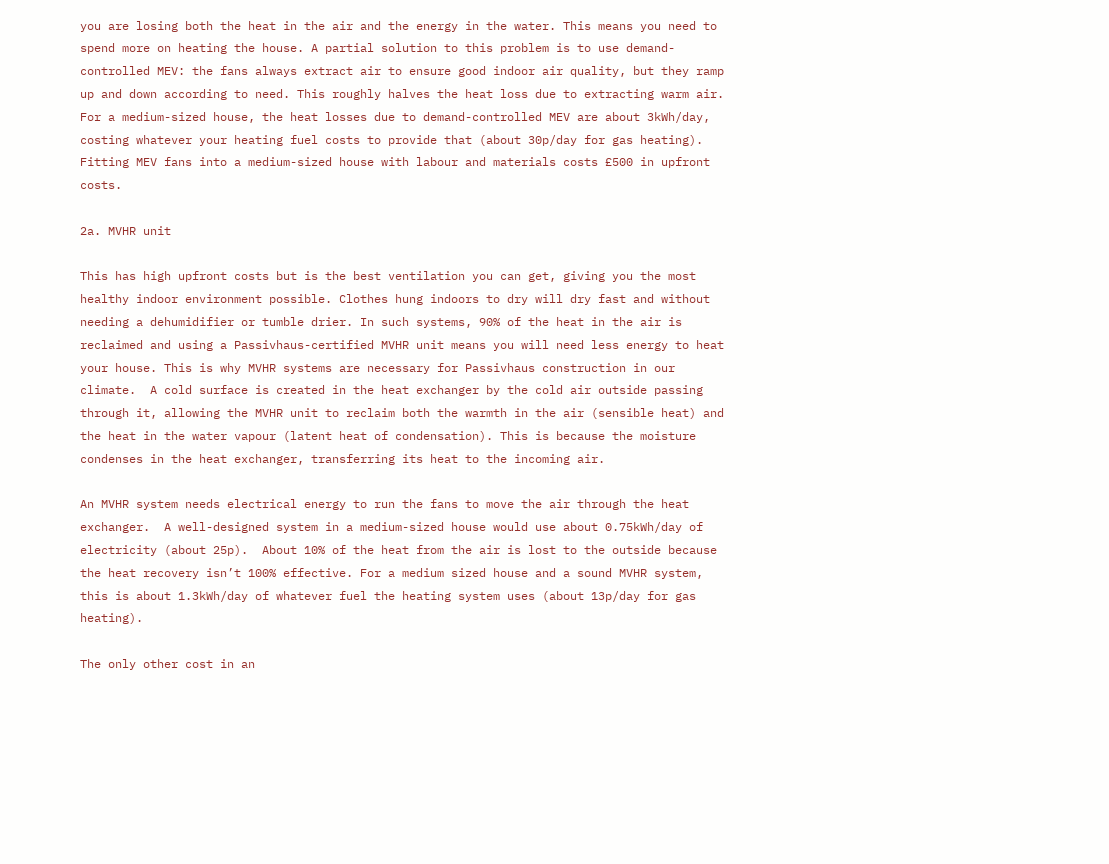you are losing both the heat in the air and the energy in the water. This means you need to spend more on heating the house. A partial solution to this problem is to use demand-controlled MEV: the fans always extract air to ensure good indoor air quality, but they ramp up and down according to need. This roughly halves the heat loss due to extracting warm air. For a medium-sized house, the heat losses due to demand-controlled MEV are about 3kWh/day, costing whatever your heating fuel costs to provide that (about 30p/day for gas heating).  Fitting MEV fans into a medium-sized house with labour and materials costs £500 in upfront costs.

2a. MVHR unit

This has high upfront costs but is the best ventilation you can get, giving you the most healthy indoor environment possible. Clothes hung indoors to dry will dry fast and without needing a dehumidifier or tumble drier. In such systems, 90% of the heat in the air is reclaimed and using a Passivhaus-certified MVHR unit means you will need less energy to heat your house. This is why MVHR systems are necessary for Passivhaus construction in our climate.  A cold surface is created in the heat exchanger by the cold air outside passing through it, allowing the MVHR unit to reclaim both the warmth in the air (sensible heat) and the heat in the water vapour (latent heat of condensation). This is because the moisture condenses in the heat exchanger, transferring its heat to the incoming air.

An MVHR system needs electrical energy to run the fans to move the air through the heat exchanger.  A well-designed system in a medium-sized house would use about 0.75kWh/day of electricity (about 25p).  About 10% of the heat from the air is lost to the outside because the heat recovery isn’t 100% effective. For a medium sized house and a sound MVHR system, this is about 1.3kWh/day of whatever fuel the heating system uses (about 13p/day for gas heating).

The only other cost in an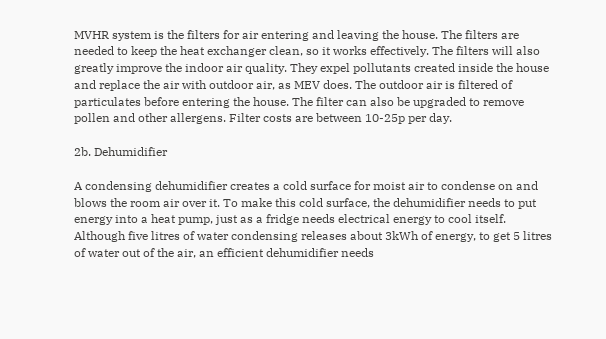MVHR system is the filters for air entering and leaving the house. The filters are needed to keep the heat exchanger clean, so it works effectively. The filters will also greatly improve the indoor air quality. They expel pollutants created inside the house and replace the air with outdoor air, as MEV does. The outdoor air is filtered of particulates before entering the house. The filter can also be upgraded to remove pollen and other allergens. Filter costs are between 10-25p per day.

2b. Dehumidifier

A condensing dehumidifier creates a cold surface for moist air to condense on and blows the room air over it. To make this cold surface, the dehumidifier needs to put energy into a heat pump, just as a fridge needs electrical energy to cool itself. Although five litres of water condensing releases about 3kWh of energy, to get 5 litres of water out of the air, an efficient dehumidifier needs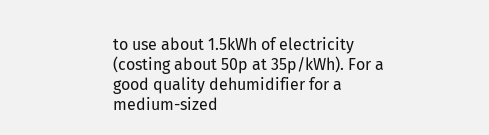to use about 1.5kWh of electricity (costing about 50p at 35p/kWh). For a good quality dehumidifier for a medium-sized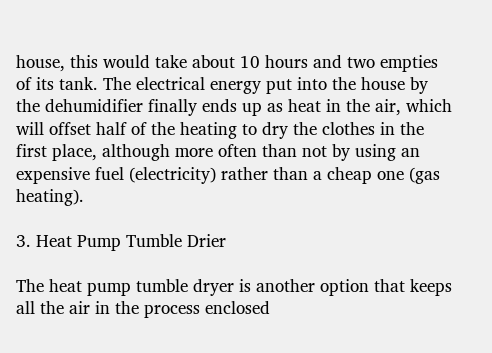house, this would take about 10 hours and two empties of its tank. The electrical energy put into the house by the dehumidifier finally ends up as heat in the air, which will offset half of the heating to dry the clothes in the first place, although more often than not by using an expensive fuel (electricity) rather than a cheap one (gas heating).

3. Heat Pump Tumble Drier

The heat pump tumble dryer is another option that keeps all the air in the process enclosed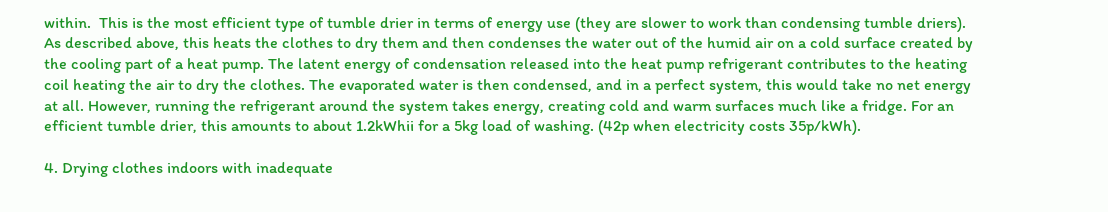within.  This is the most efficient type of tumble drier in terms of energy use (they are slower to work than condensing tumble driers). As described above, this heats the clothes to dry them and then condenses the water out of the humid air on a cold surface created by the cooling part of a heat pump. The latent energy of condensation released into the heat pump refrigerant contributes to the heating coil heating the air to dry the clothes. The evaporated water is then condensed, and in a perfect system, this would take no net energy at all. However, running the refrigerant around the system takes energy, creating cold and warm surfaces much like a fridge. For an efficient tumble drier, this amounts to about 1.2kWhii for a 5kg load of washing. (42p when electricity costs 35p/kWh).

4. Drying clothes indoors with inadequate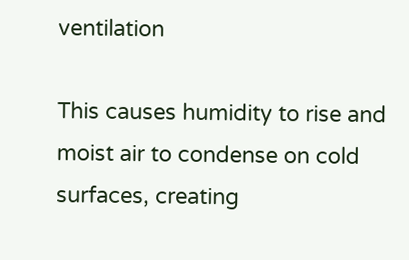ventilation

This causes humidity to rise and moist air to condense on cold surfaces, creating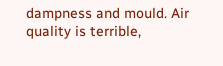dampness and mould. Air quality is terrible,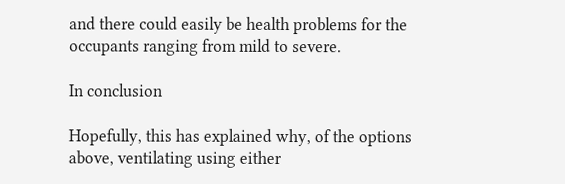and there could easily be health problems for the occupants ranging from mild to severe.

In conclusion

Hopefully, this has explained why, of the options above, ventilating using either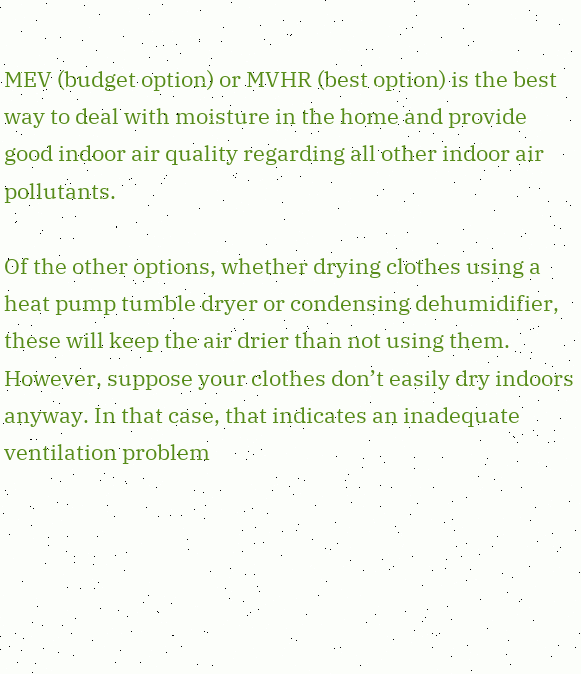MEV (budget option) or MVHR (best option) is the best way to deal with moisture in the home and provide good indoor air quality regarding all other indoor air pollutants.

Of the other options, whether drying clothes using a heat pump tumble dryer or condensing dehumidifier, these will keep the air drier than not using them.  However, suppose your clothes don’t easily dry indoors anyway. In that case, that indicates an inadequate ventilation problem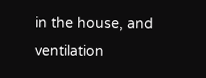in the house, and ventilation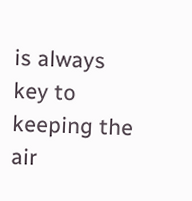is always key to keeping the air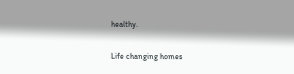healthy.

Life changing homes